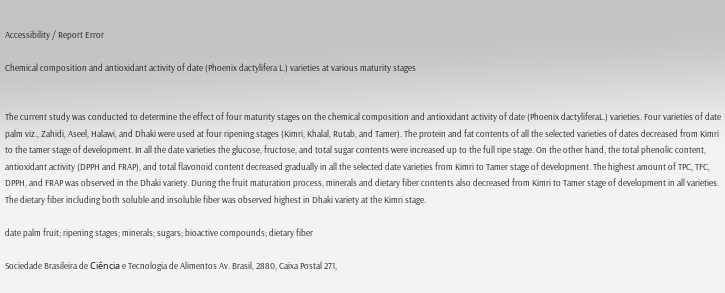Accessibility / Report Error

Chemical composition and antioxidant activity of date (Phoenix dactylifera L.) varieties at various maturity stages


The current study was conducted to determine the effect of four maturity stages on the chemical composition and antioxidant activity of date (Phoenix dactyliferaL.) varieties. Four varieties of date palm viz., Zahidi, Aseel, Halawi, and Dhaki were used at four ripening stages (Kimri, Khalal, Rutab, and Tamer). The protein and fat contents of all the selected varieties of dates decreased from Kimri to the tamer stage of development. In all the date varieties the glucose, fructose, and total sugar contents were increased up to the full ripe stage. On the other hand, the total phenolic content, antioxidant activity (DPPH and FRAP), and total flavonoid content decreased gradually in all the selected date varieties from Kimri to Tamer stage of development. The highest amount of TPC, TFC, DPPH, and FRAP was observed in the Dhaki variety. During the fruit maturation process, minerals and dietary fiber contents also decreased from Kimri to Tamer stage of development in all varieties. The dietary fiber including both soluble and insoluble fiber was observed highest in Dhaki variety at the Kimri stage.

date palm fruit; ripening stages; minerals; sugars; bioactive compounds; dietary fiber

Sociedade Brasileira de Ciência e Tecnologia de Alimentos Av. Brasil, 2880, Caixa Postal 271,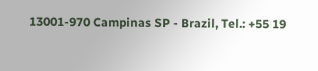13001-970 Campinas SP - Brazil, Tel.: +55 19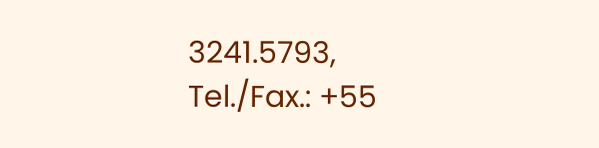3241.5793, Tel./Fax.: +55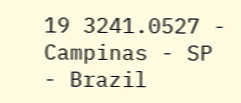19 3241.0527 - Campinas - SP - Brazil